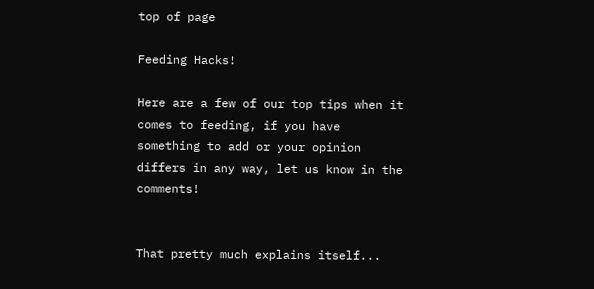top of page

Feeding Hacks!

Here are a few of our top tips when it comes to feeding, if you have something to add or your opinion differs in any way, let us know in the comments!


That pretty much explains itself...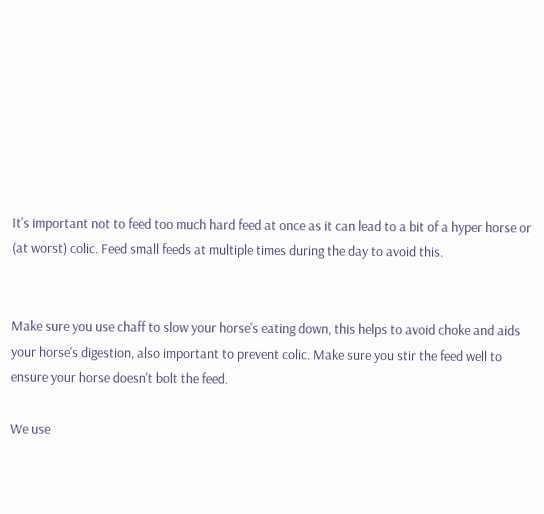It's important not to feed too much hard feed at once as it can lead to a bit of a hyper horse or (at worst) colic. Feed small feeds at multiple times during the day to avoid this.


Make sure you use chaff to slow your horse's eating down, this helps to avoid choke and aids your horse's digestion, also important to prevent colic. Make sure you stir the feed well to ensure your horse doesn't bolt the feed.

We use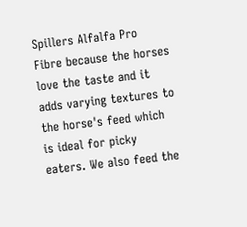Spillers Alfalfa Pro Fibre because the horses love the taste and it adds varying textures to the horse's feed which is ideal for picky eaters. We also feed the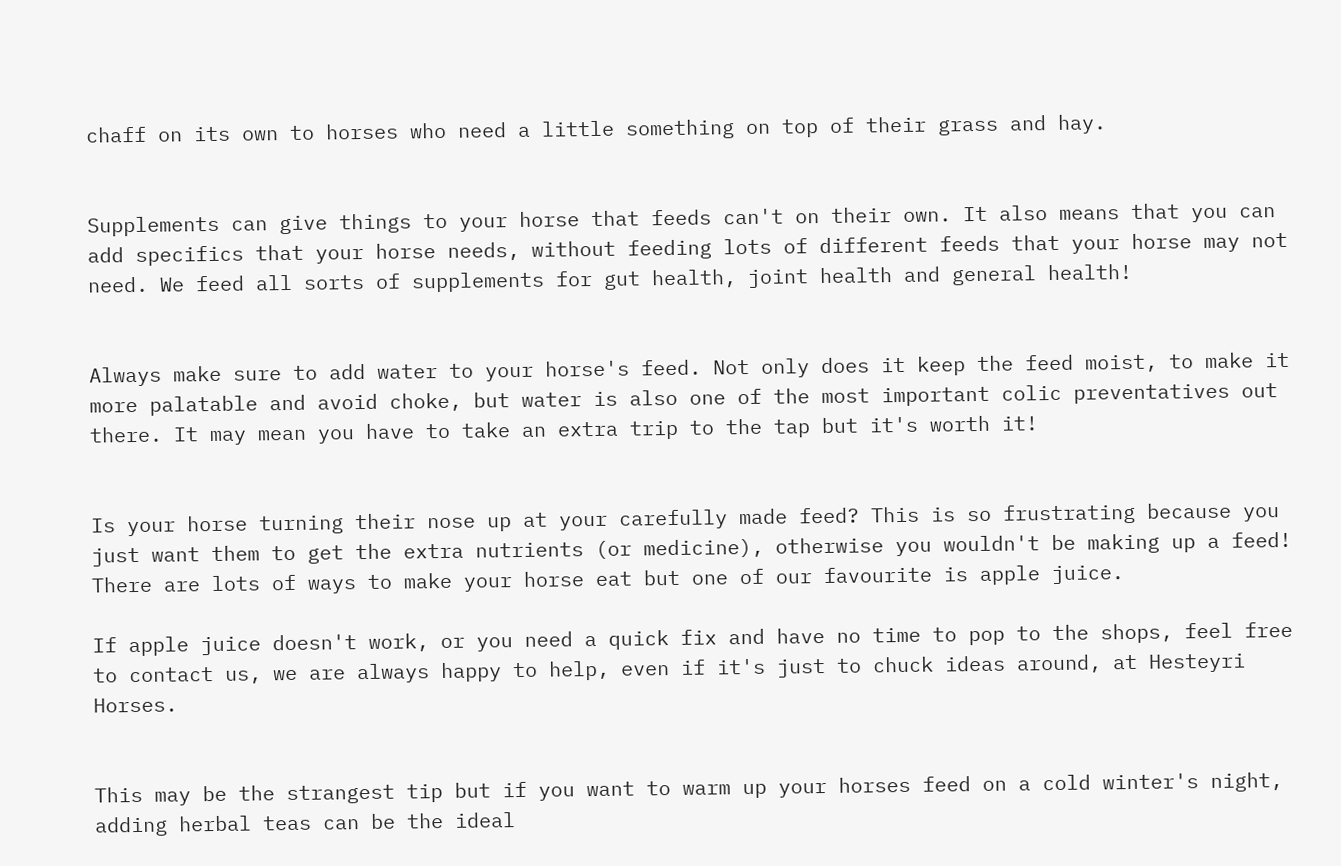chaff on its own to horses who need a little something on top of their grass and hay.


Supplements can give things to your horse that feeds can't on their own. It also means that you can add specifics that your horse needs, without feeding lots of different feeds that your horse may not need. We feed all sorts of supplements for gut health, joint health and general health!


Always make sure to add water to your horse's feed. Not only does it keep the feed moist, to make it more palatable and avoid choke, but water is also one of the most important colic preventatives out there. It may mean you have to take an extra trip to the tap but it's worth it!


Is your horse turning their nose up at your carefully made feed? This is so frustrating because you just want them to get the extra nutrients (or medicine), otherwise you wouldn't be making up a feed! There are lots of ways to make your horse eat but one of our favourite is apple juice.

If apple juice doesn't work, or you need a quick fix and have no time to pop to the shops, feel free to contact us, we are always happy to help, even if it's just to chuck ideas around, at Hesteyri Horses.


This may be the strangest tip but if you want to warm up your horses feed on a cold winter's night, adding herbal teas can be the ideal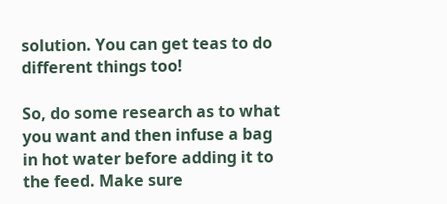solution. You can get teas to do different things too!

So, do some research as to what you want and then infuse a bag in hot water before adding it to the feed. Make sure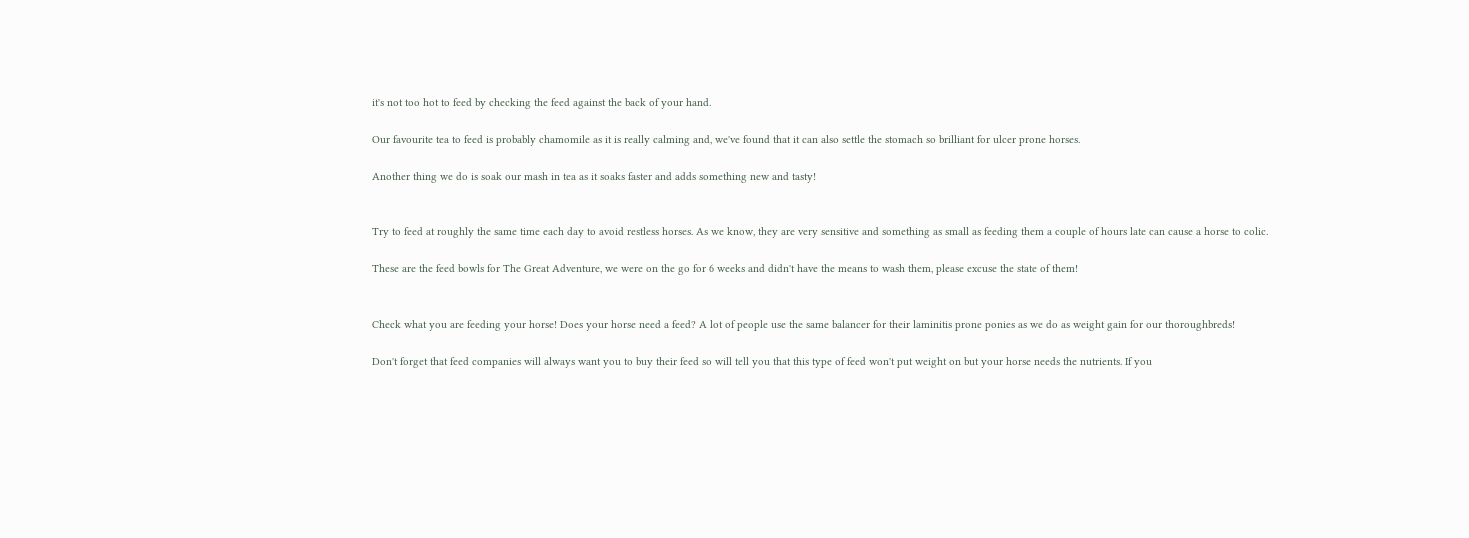it's not too hot to feed by checking the feed against the back of your hand.

Our favourite tea to feed is probably chamomile as it is really calming and, we've found that it can also settle the stomach so brilliant for ulcer prone horses.

Another thing we do is soak our mash in tea as it soaks faster and adds something new and tasty!


Try to feed at roughly the same time each day to avoid restless horses. As we know, they are very sensitive and something as small as feeding them a couple of hours late can cause a horse to colic.

These are the feed bowls for The Great Adventure, we were on the go for 6 weeks and didn't have the means to wash them, please excuse the state of them!


Check what you are feeding your horse! Does your horse need a feed? A lot of people use the same balancer for their laminitis prone ponies as we do as weight gain for our thoroughbreds!

Don't forget that feed companies will always want you to buy their feed so will tell you that this type of feed won't put weight on but your horse needs the nutrients. If you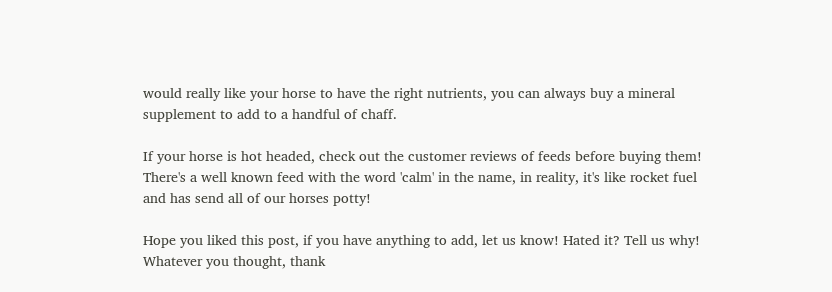would really like your horse to have the right nutrients, you can always buy a mineral supplement to add to a handful of chaff.

If your horse is hot headed, check out the customer reviews of feeds before buying them! There's a well known feed with the word 'calm' in the name, in reality, it's like rocket fuel and has send all of our horses potty!

Hope you liked this post, if you have anything to add, let us know! Hated it? Tell us why! Whatever you thought, thank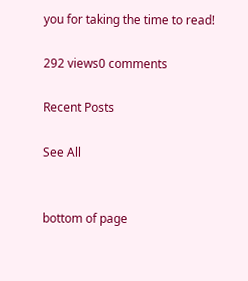you for taking the time to read!

292 views0 comments

Recent Posts

See All


bottom of page